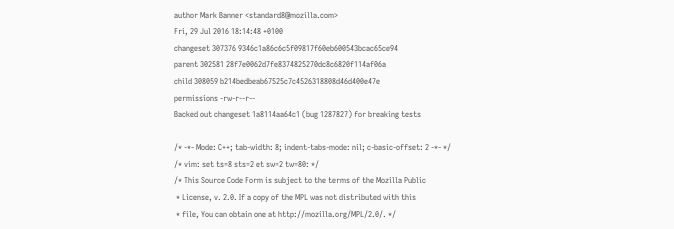author Mark Banner <standard8@mozilla.com>
Fri, 29 Jul 2016 18:14:48 +0100
changeset 307376 9346c1a86c6c5f09817f60eb600543bcac65ce94
parent 302581 28f7e0062d7fe8374825270dc8c6820f114af06a
child 308059 b214bedbeab67525c7c4526318808d46d400e47e
permissions -rw-r--r--
Backed out changeset 1a8114aa64c1 (bug 1287827) for breaking tests

/* -*- Mode: C++; tab-width: 8; indent-tabs-mode: nil; c-basic-offset: 2 -*- */
/* vim: set ts=8 sts=2 et sw=2 tw=80: */
/* This Source Code Form is subject to the terms of the Mozilla Public
 * License, v. 2.0. If a copy of the MPL was not distributed with this
 * file, You can obtain one at http://mozilla.org/MPL/2.0/. */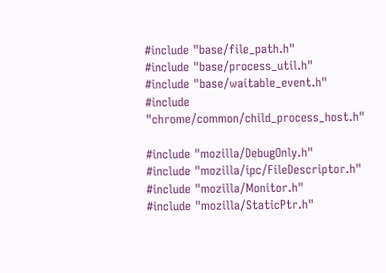#include "base/file_path.h"
#include "base/process_util.h"
#include "base/waitable_event.h"
#include "chrome/common/child_process_host.h"

#include "mozilla/DebugOnly.h"
#include "mozilla/ipc/FileDescriptor.h"
#include "mozilla/Monitor.h"
#include "mozilla/StaticPtr.h"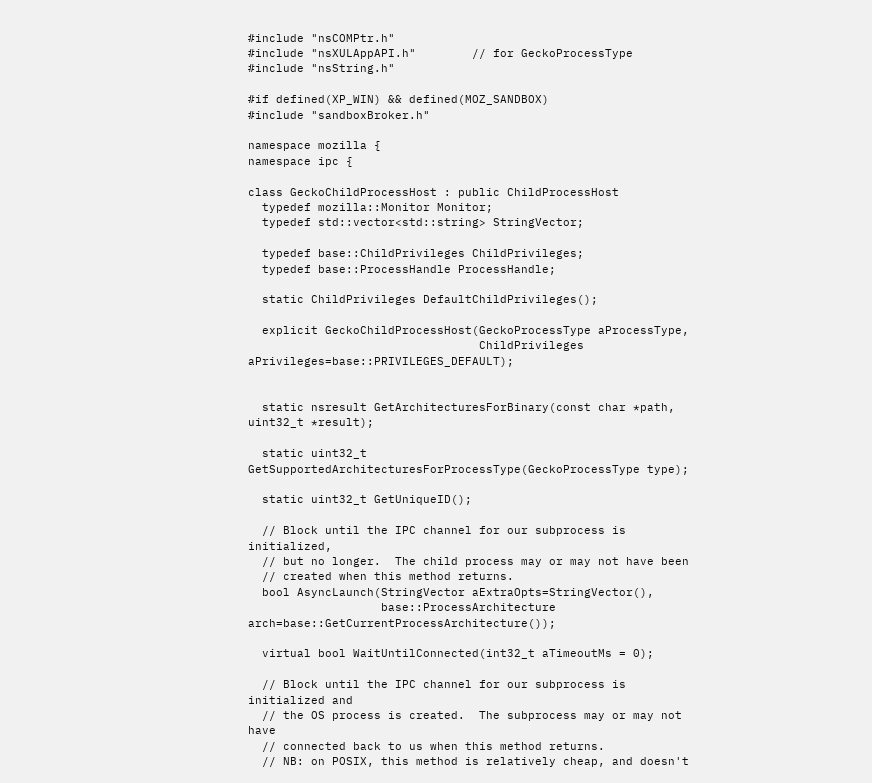#include "nsCOMPtr.h"
#include "nsXULAppAPI.h"        // for GeckoProcessType
#include "nsString.h"

#if defined(XP_WIN) && defined(MOZ_SANDBOX)
#include "sandboxBroker.h"

namespace mozilla {
namespace ipc {

class GeckoChildProcessHost : public ChildProcessHost
  typedef mozilla::Monitor Monitor;
  typedef std::vector<std::string> StringVector;

  typedef base::ChildPrivileges ChildPrivileges;
  typedef base::ProcessHandle ProcessHandle;

  static ChildPrivileges DefaultChildPrivileges();

  explicit GeckoChildProcessHost(GeckoProcessType aProcessType,
                                 ChildPrivileges aPrivileges=base::PRIVILEGES_DEFAULT);


  static nsresult GetArchitecturesForBinary(const char *path, uint32_t *result);

  static uint32_t GetSupportedArchitecturesForProcessType(GeckoProcessType type);

  static uint32_t GetUniqueID();

  // Block until the IPC channel for our subprocess is initialized,
  // but no longer.  The child process may or may not have been
  // created when this method returns.
  bool AsyncLaunch(StringVector aExtraOpts=StringVector(),
                   base::ProcessArchitecture arch=base::GetCurrentProcessArchitecture());

  virtual bool WaitUntilConnected(int32_t aTimeoutMs = 0);

  // Block until the IPC channel for our subprocess is initialized and
  // the OS process is created.  The subprocess may or may not have
  // connected back to us when this method returns.
  // NB: on POSIX, this method is relatively cheap, and doesn't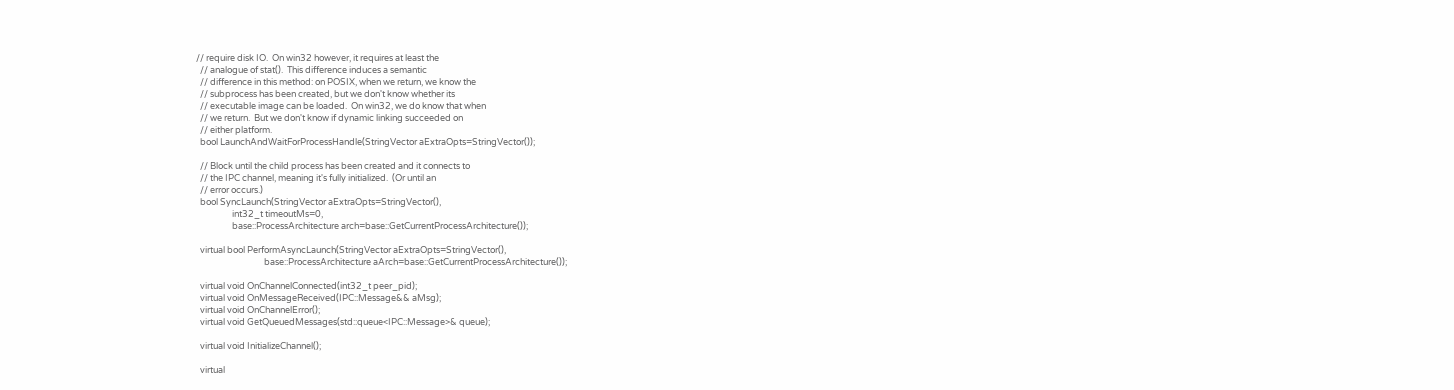// require disk IO.  On win32 however, it requires at least the
  // analogue of stat().  This difference induces a semantic
  // difference in this method: on POSIX, when we return, we know the
  // subprocess has been created, but we don't know whether its
  // executable image can be loaded.  On win32, we do know that when
  // we return.  But we don't know if dynamic linking succeeded on
  // either platform.
  bool LaunchAndWaitForProcessHandle(StringVector aExtraOpts=StringVector());

  // Block until the child process has been created and it connects to
  // the IPC channel, meaning it's fully initialized.  (Or until an
  // error occurs.)
  bool SyncLaunch(StringVector aExtraOpts=StringVector(),
                  int32_t timeoutMs=0,
                  base::ProcessArchitecture arch=base::GetCurrentProcessArchitecture());

  virtual bool PerformAsyncLaunch(StringVector aExtraOpts=StringVector(),
                                  base::ProcessArchitecture aArch=base::GetCurrentProcessArchitecture());

  virtual void OnChannelConnected(int32_t peer_pid);
  virtual void OnMessageReceived(IPC::Message&& aMsg);
  virtual void OnChannelError();
  virtual void GetQueuedMessages(std::queue<IPC::Message>& queue);

  virtual void InitializeChannel();

  virtual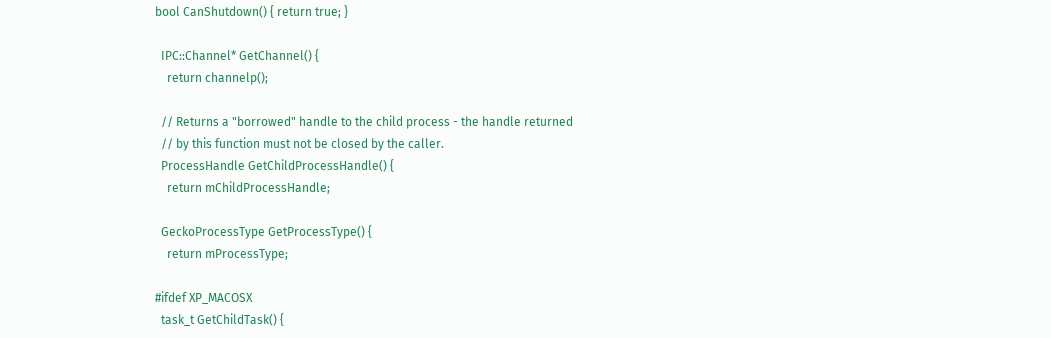bool CanShutdown() { return true; }

  IPC::Channel* GetChannel() {
    return channelp();

  // Returns a "borrowed" handle to the child process - the handle returned
  // by this function must not be closed by the caller.
  ProcessHandle GetChildProcessHandle() {
    return mChildProcessHandle;

  GeckoProcessType GetProcessType() {
    return mProcessType;

#ifdef XP_MACOSX
  task_t GetChildTask() {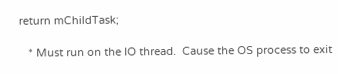return mChildTask;

   * Must run on the IO thread.  Cause the OS process to exit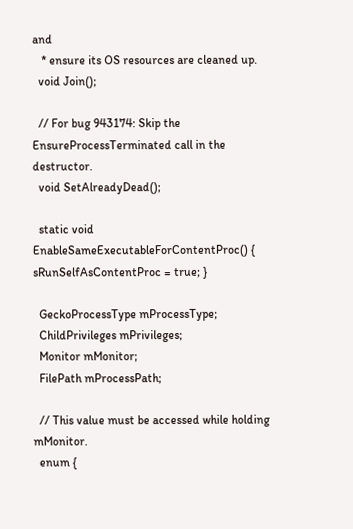and
   * ensure its OS resources are cleaned up.
  void Join();

  // For bug 943174: Skip the EnsureProcessTerminated call in the destructor.
  void SetAlreadyDead();

  static void EnableSameExecutableForContentProc() { sRunSelfAsContentProc = true; }

  GeckoProcessType mProcessType;
  ChildPrivileges mPrivileges;
  Monitor mMonitor;
  FilePath mProcessPath;

  // This value must be accessed while holding mMonitor.
  enum {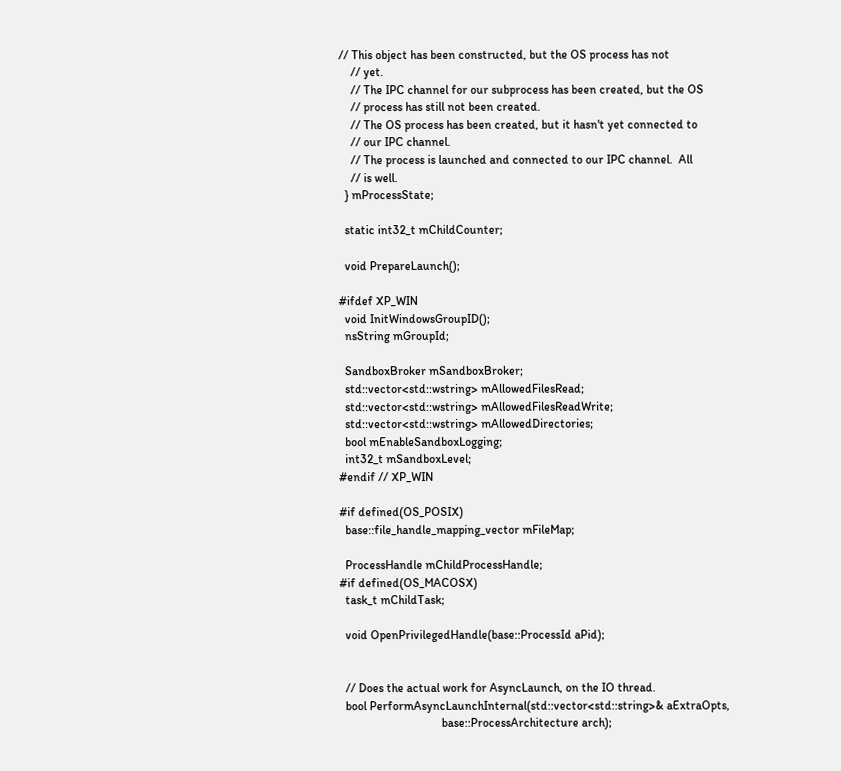// This object has been constructed, but the OS process has not
    // yet.
    // The IPC channel for our subprocess has been created, but the OS
    // process has still not been created.
    // The OS process has been created, but it hasn't yet connected to
    // our IPC channel.
    // The process is launched and connected to our IPC channel.  All
    // is well.
  } mProcessState;

  static int32_t mChildCounter;

  void PrepareLaunch();

#ifdef XP_WIN
  void InitWindowsGroupID();
  nsString mGroupId;

  SandboxBroker mSandboxBroker;
  std::vector<std::wstring> mAllowedFilesRead;
  std::vector<std::wstring> mAllowedFilesReadWrite;
  std::vector<std::wstring> mAllowedDirectories;
  bool mEnableSandboxLogging;
  int32_t mSandboxLevel;
#endif // XP_WIN

#if defined(OS_POSIX)
  base::file_handle_mapping_vector mFileMap;

  ProcessHandle mChildProcessHandle;
#if defined(OS_MACOSX)
  task_t mChildTask;

  void OpenPrivilegedHandle(base::ProcessId aPid);


  // Does the actual work for AsyncLaunch, on the IO thread.
  bool PerformAsyncLaunchInternal(std::vector<std::string>& aExtraOpts,
                                  base::ProcessArchitecture arch);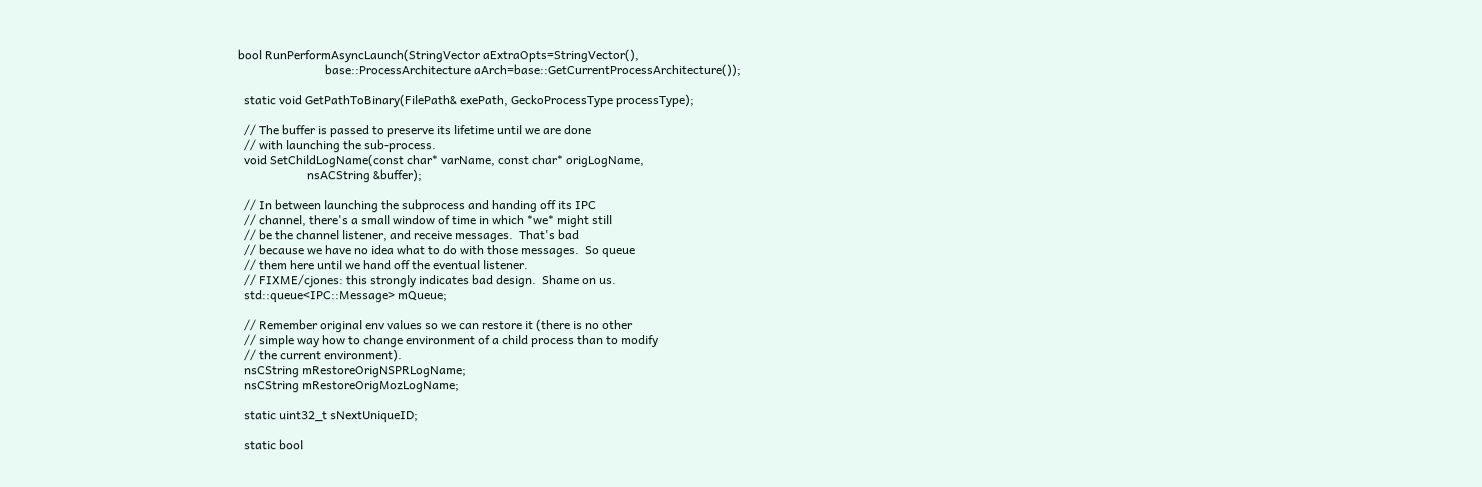bool RunPerformAsyncLaunch(StringVector aExtraOpts=StringVector(),
                             base::ProcessArchitecture aArch=base::GetCurrentProcessArchitecture());

  static void GetPathToBinary(FilePath& exePath, GeckoProcessType processType);

  // The buffer is passed to preserve its lifetime until we are done
  // with launching the sub-process.
  void SetChildLogName(const char* varName, const char* origLogName,
                       nsACString &buffer);

  // In between launching the subprocess and handing off its IPC
  // channel, there's a small window of time in which *we* might still
  // be the channel listener, and receive messages.  That's bad
  // because we have no idea what to do with those messages.  So queue
  // them here until we hand off the eventual listener.
  // FIXME/cjones: this strongly indicates bad design.  Shame on us.
  std::queue<IPC::Message> mQueue;

  // Remember original env values so we can restore it (there is no other
  // simple way how to change environment of a child process than to modify
  // the current environment).
  nsCString mRestoreOrigNSPRLogName;
  nsCString mRestoreOrigMozLogName;

  static uint32_t sNextUniqueID;

  static bool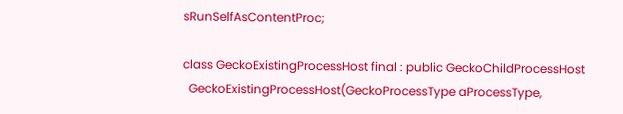sRunSelfAsContentProc;

class GeckoExistingProcessHost final : public GeckoChildProcessHost
  GeckoExistingProcessHost(GeckoProcessType aProcessType,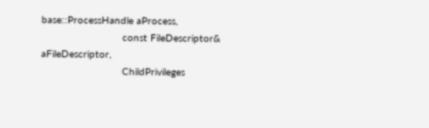base::ProcessHandle aProcess,
                           const FileDescriptor& aFileDescriptor,
                           ChildPrivileges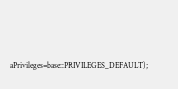aPrivileges=base::PRIVILEGES_DEFAULT);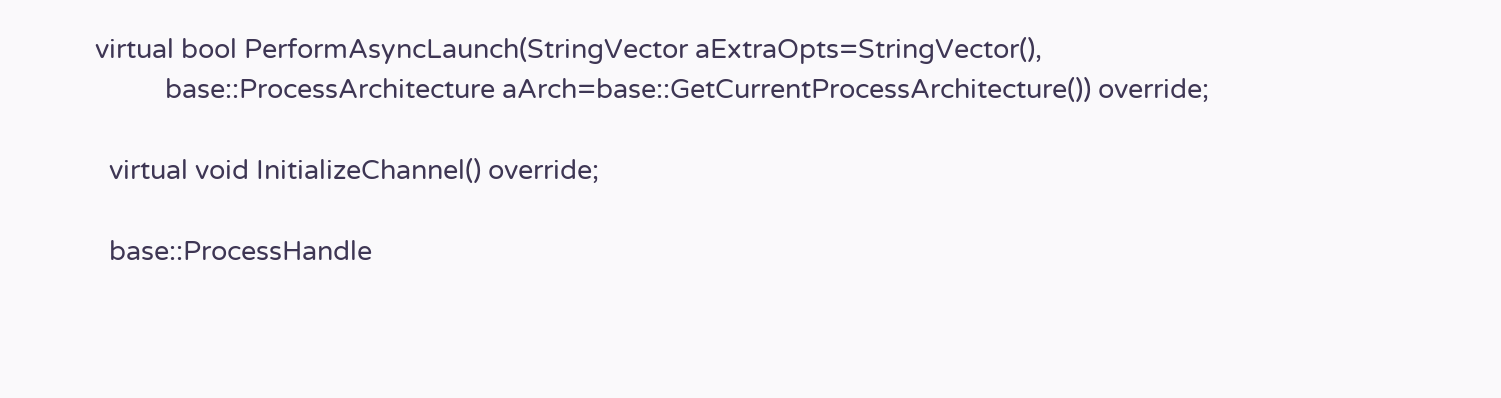virtual bool PerformAsyncLaunch(StringVector aExtraOpts=StringVector(),
          base::ProcessArchitecture aArch=base::GetCurrentProcessArchitecture()) override;

  virtual void InitializeChannel() override;

  base::ProcessHandle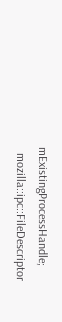mExistingProcessHandle;
  mozilla::ipc::FileDescriptor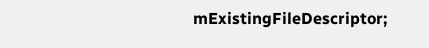mExistingFileDescriptor;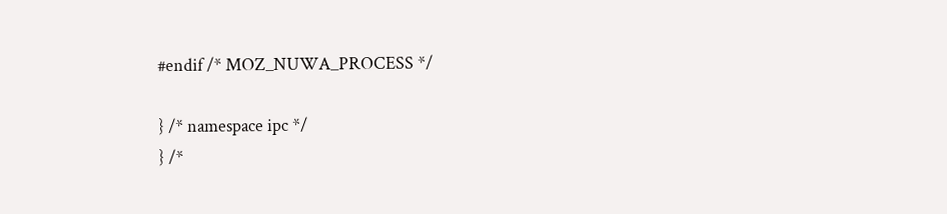#endif /* MOZ_NUWA_PROCESS */

} /* namespace ipc */
} /*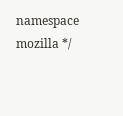namespace mozilla */